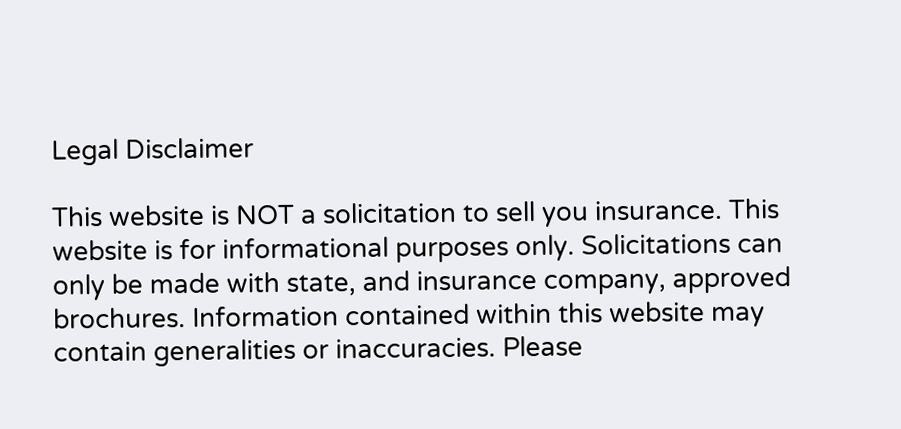Legal Disclaimer

This website is NOT a solicitation to sell you insurance. This website is for informational purposes only. Solicitations can only be made with state, and insurance company, approved brochures. Information contained within this website may contain generalities or inaccuracies. Please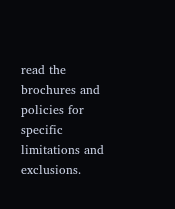read the brochures and policies for specific limitations and exclusions.